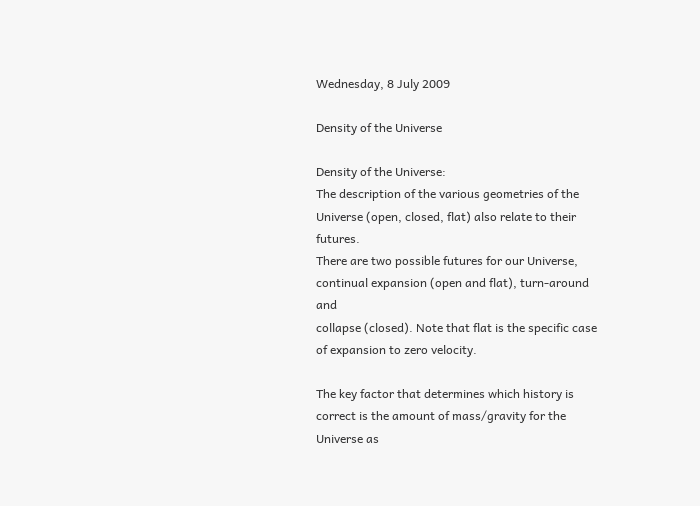Wednesday, 8 July 2009

Density of the Universe

Density of the Universe:
The description of the various geometries of the Universe (open, closed, flat) also relate to their futures.
There are two possible futures for our Universe, continual expansion (open and flat), turn-around and
collapse (closed). Note that flat is the specific case of expansion to zero velocity.

The key factor that determines which history is correct is the amount of mass/gravity for the Universe as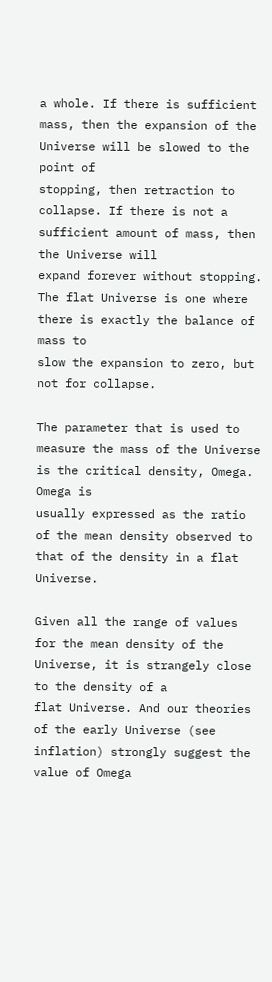a whole. If there is sufficient mass, then the expansion of the Universe will be slowed to the point of
stopping, then retraction to collapse. If there is not a sufficient amount of mass, then the Universe will
expand forever without stopping. The flat Universe is one where there is exactly the balance of mass to
slow the expansion to zero, but not for collapse.

The parameter that is used to measure the mass of the Universe is the critical density, Omega. Omega is
usually expressed as the ratio of the mean density observed to that of the density in a flat Universe.

Given all the range of values for the mean density of the Universe, it is strangely close to the density of a
flat Universe. And our theories of the early Universe (see inflation) strongly suggest the value of Omega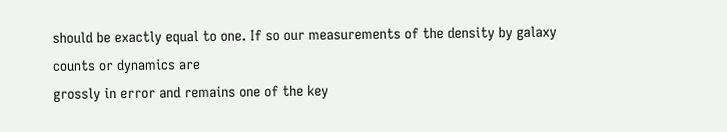should be exactly equal to one. If so our measurements of the density by galaxy counts or dynamics are
grossly in error and remains one of the key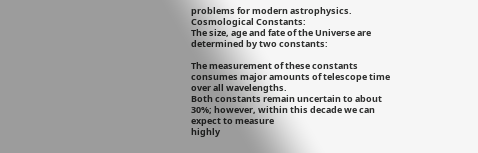problems for modern astrophysics.
Cosmological Constants:
The size, age and fate of the Universe are determined by two constants:

The measurement of these constants consumes major amounts of telescope time over all wavelengths.
Both constants remain uncertain to about 30%; however, within this decade we can expect to measure
highly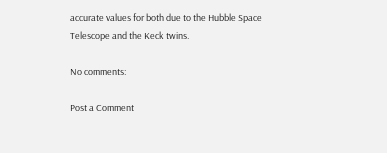accurate values for both due to the Hubble Space Telescope and the Keck twins.

No comments:

Post a Comment